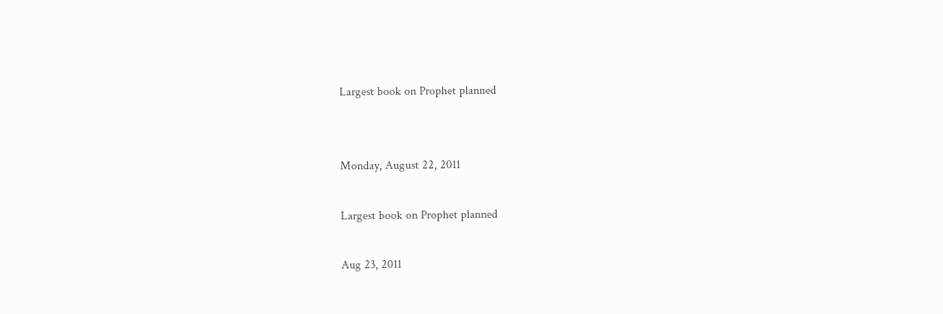Largest book on Prophet planned


Monday, August 22, 2011

Largest book on Prophet planned

Aug 23, 2011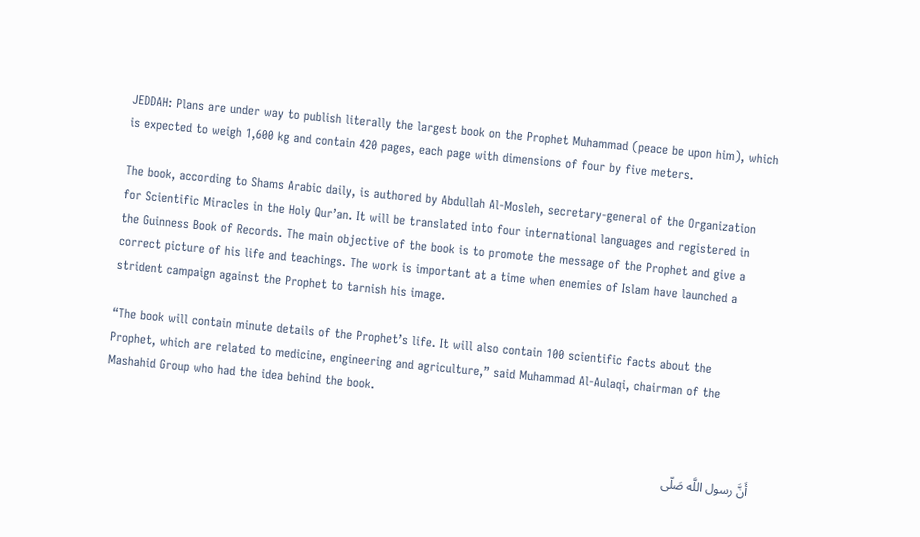JEDDAH: Plans are under way to publish literally the largest book on the Prophet Muhammad (peace be upon him), which is expected to weigh 1,600 kg and contain 420 pages, each page with dimensions of four by five meters.

The book, according to Shams Arabic daily, is authored by Abdullah Al-Mosleh, secretary-general of the Organization for Scientific Miracles in the Holy Qur’an. It will be translated into four international languages and registered in the Guinness Book of Records. The main objective of the book is to promote the message of the Prophet and give a correct picture of his life and teachings. The work is important at a time when enemies of Islam have launched a strident campaign against the Prophet to tarnish his image.

“The book will contain minute details of the Prophet’s life. It will also contain 100 scientific facts about the Prophet, which are related to medicine, engineering and agriculture,” said Muhammad Al-Aulaqi, chairman of the Mashahid Group who had the idea behind the book.


أَنَّ رسول اللَّه صَلّى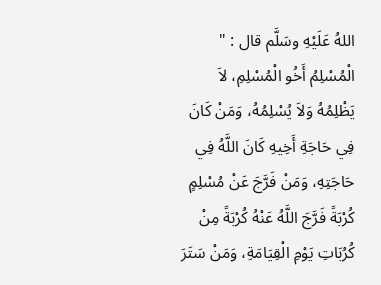اللهُ عَلَيْهِ وسَلَّم قال : " الْمُسْلِمُ أَخُو الْمُسْلِمِ، لاَ يَظْلِمُهُ وَلاَ يُسْلِمُهُ، وَمَنْ كَانَ فِي حَاجَةِ أَخِيهِ كَانَ اللَّهُ فِي حَاجَتِهِ، وَمَنْ فَرَّجَ عَنْ مُسْلِمٍ كُرْبَةً فَرَّجَ اللَّهُ عَنْهُ كُرْبَةً مِنْ كُرُبَاتِ يَوْمِ الْقِيَامَةِ، وَمَنْ سَتَرَ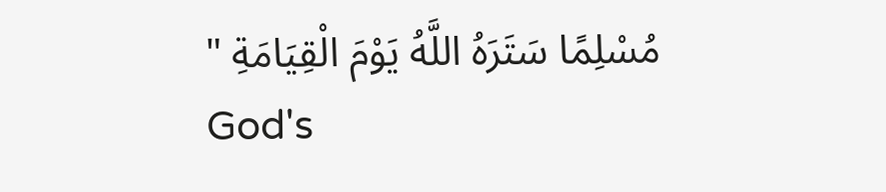مُسْلِمًا سَتَرَهُ اللَّهُ يَوْمَ الْقِيَامَةِ "
God's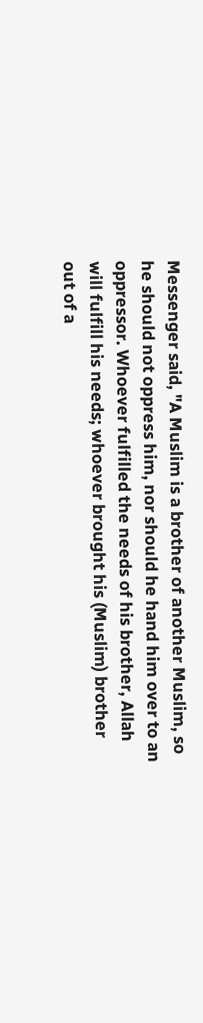Messenger said, "A Muslim is a brother of another Muslim, so he should not oppress him, nor should he hand him over to an oppressor. Whoever fulfilled the needs of his brother, Allah will fulfill his needs; whoever brought his (Muslim) brother out of a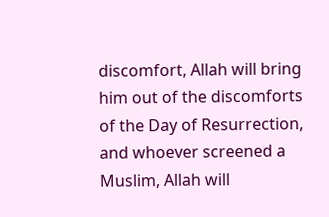discomfort, Allah will bring him out of the discomforts of the Day of Resurrection, and whoever screened a Muslim, Allah will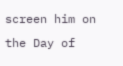screen him on the Day of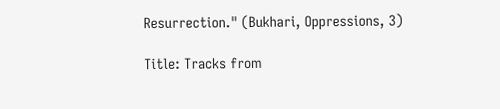Resurrection." (Bukhari, Oppressions, 3)

Title: Tracks from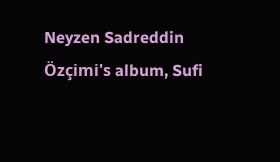Neyzen Sadreddin Özçimi's album, Sufi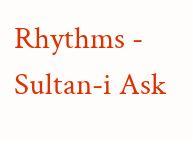Rhythms - Sultan-i Ask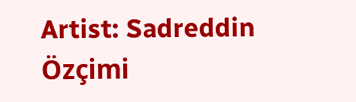Artist: Sadreddin Özçimi